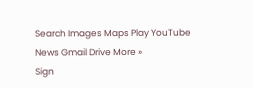Search Images Maps Play YouTube News Gmail Drive More »
Sign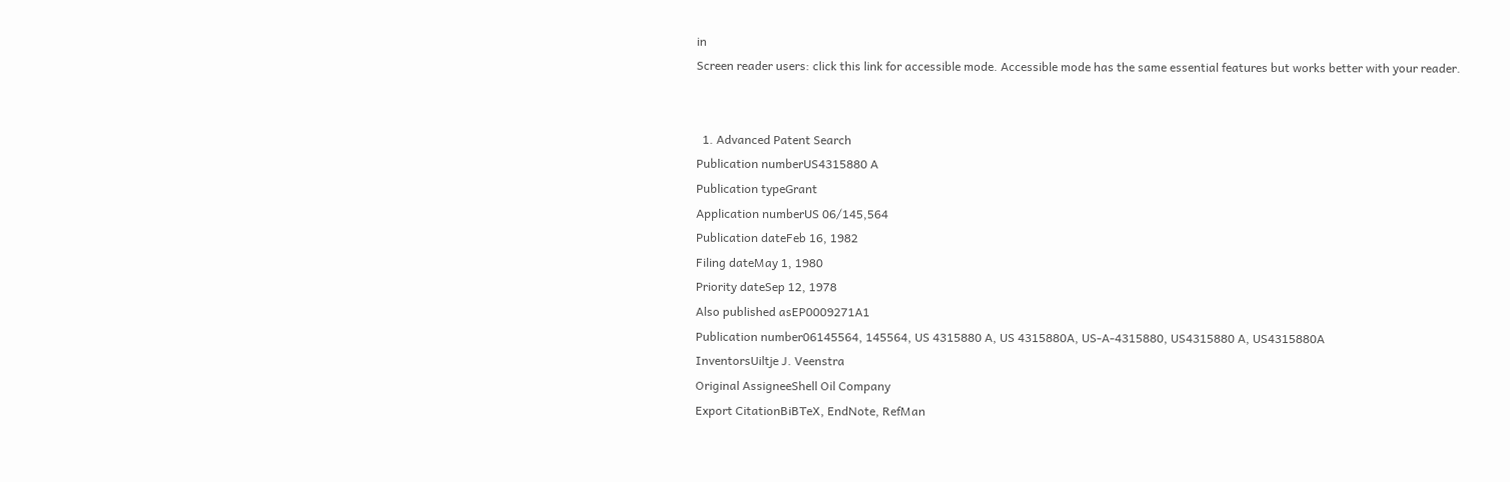in
Screen reader users: click this link for accessible mode. Accessible mode has the same essential features but works better with your reader.


  1. Advanced Patent Search
Publication numberUS4315880 A
Publication typeGrant
Application numberUS 06/145,564
Publication dateFeb 16, 1982
Filing dateMay 1, 1980
Priority dateSep 12, 1978
Also published asEP0009271A1
Publication number06145564, 145564, US 4315880 A, US 4315880A, US-A-4315880, US4315880 A, US4315880A
InventorsUiltje J. Veenstra
Original AssigneeShell Oil Company
Export CitationBiBTeX, EndNote, RefMan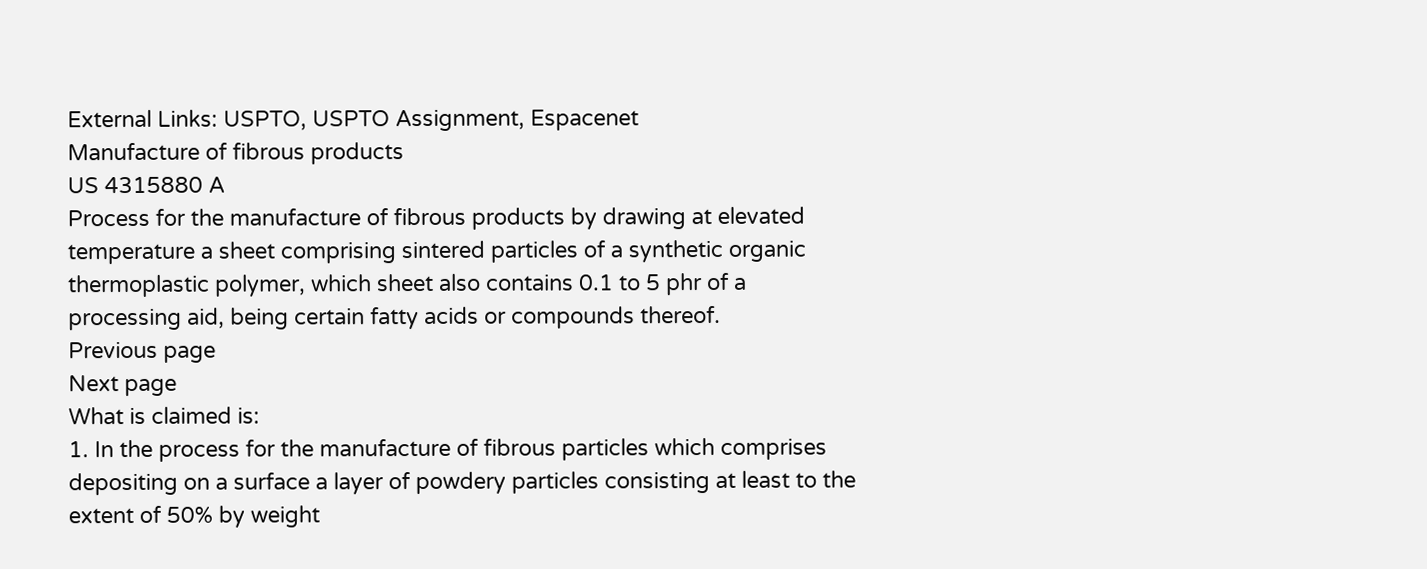External Links: USPTO, USPTO Assignment, Espacenet
Manufacture of fibrous products
US 4315880 A
Process for the manufacture of fibrous products by drawing at elevated temperature a sheet comprising sintered particles of a synthetic organic thermoplastic polymer, which sheet also contains 0.1 to 5 phr of a processing aid, being certain fatty acids or compounds thereof.
Previous page
Next page
What is claimed is:
1. In the process for the manufacture of fibrous particles which comprises depositing on a surface a layer of powdery particles consisting at least to the extent of 50% by weight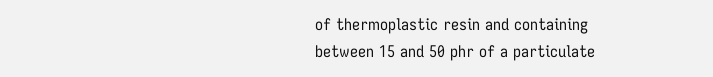of thermoplastic resin and containing between 15 and 50 phr of a particulate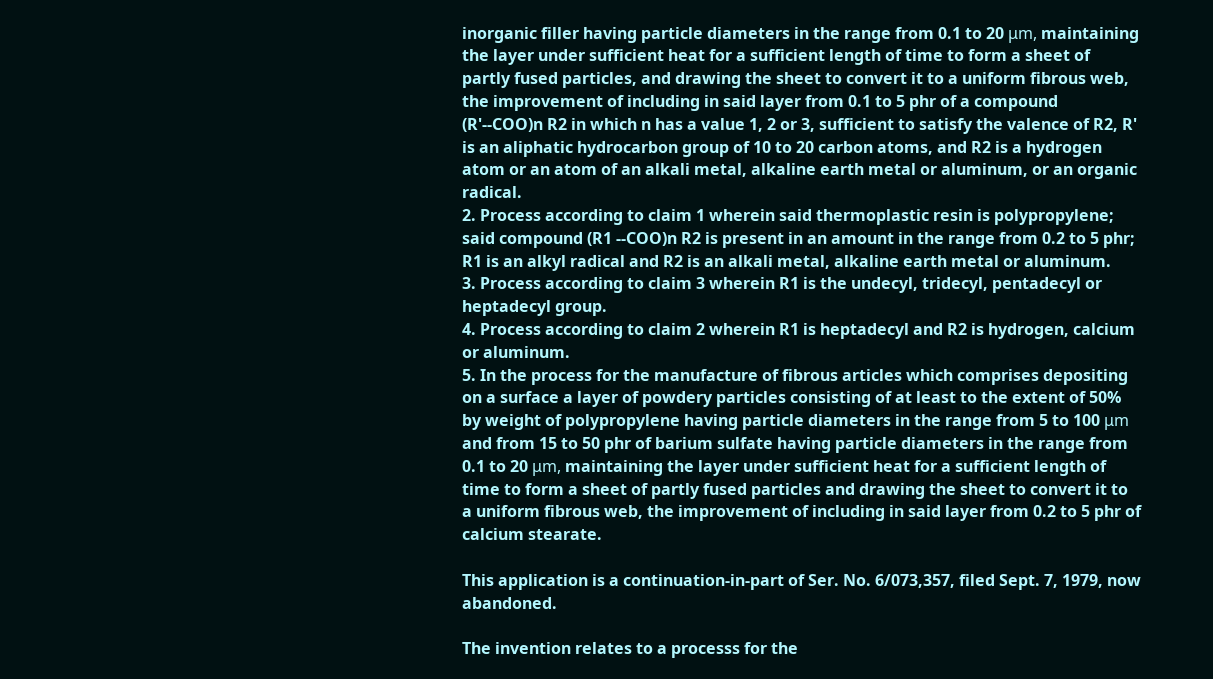inorganic filler having particle diameters in the range from 0.1 to 20 μm, maintaining the layer under sufficient heat for a sufficient length of time to form a sheet of partly fused particles, and drawing the sheet to convert it to a uniform fibrous web, the improvement of including in said layer from 0.1 to 5 phr of a compound (R'--COO)n R2 in which n has a value 1, 2 or 3, sufficient to satisfy the valence of R2, R' is an aliphatic hydrocarbon group of 10 to 20 carbon atoms, and R2 is a hydrogen atom or an atom of an alkali metal, alkaline earth metal or aluminum, or an organic radical.
2. Process according to claim 1 wherein said thermoplastic resin is polypropylene; said compound (R1 --COO)n R2 is present in an amount in the range from 0.2 to 5 phr; R1 is an alkyl radical and R2 is an alkali metal, alkaline earth metal or aluminum.
3. Process according to claim 3 wherein R1 is the undecyl, tridecyl, pentadecyl or heptadecyl group.
4. Process according to claim 2 wherein R1 is heptadecyl and R2 is hydrogen, calcium or aluminum.
5. In the process for the manufacture of fibrous articles which comprises depositing on a surface a layer of powdery particles consisting of at least to the extent of 50% by weight of polypropylene having particle diameters in the range from 5 to 100 μm and from 15 to 50 phr of barium sulfate having particle diameters in the range from 0.1 to 20 μm, maintaining the layer under sufficient heat for a sufficient length of time to form a sheet of partly fused particles and drawing the sheet to convert it to a uniform fibrous web, the improvement of including in said layer from 0.2 to 5 phr of calcium stearate.

This application is a continuation-in-part of Ser. No. 6/073,357, filed Sept. 7, 1979, now abandoned.

The invention relates to a processs for the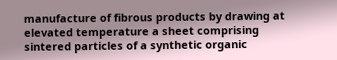manufacture of fibrous products by drawing at elevated temperature a sheet comprising sintered particles of a synthetic organic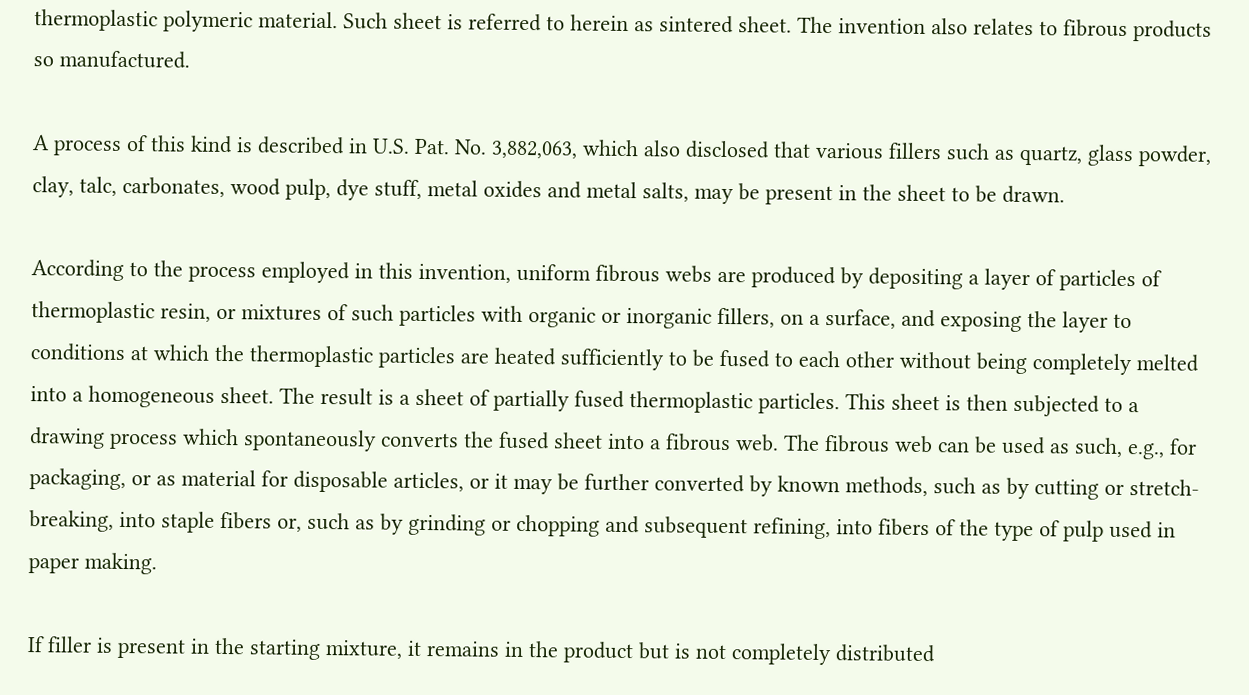thermoplastic polymeric material. Such sheet is referred to herein as sintered sheet. The invention also relates to fibrous products so manufactured.

A process of this kind is described in U.S. Pat. No. 3,882,063, which also disclosed that various fillers such as quartz, glass powder, clay, talc, carbonates, wood pulp, dye stuff, metal oxides and metal salts, may be present in the sheet to be drawn.

According to the process employed in this invention, uniform fibrous webs are produced by depositing a layer of particles of thermoplastic resin, or mixtures of such particles with organic or inorganic fillers, on a surface, and exposing the layer to conditions at which the thermoplastic particles are heated sufficiently to be fused to each other without being completely melted into a homogeneous sheet. The result is a sheet of partially fused thermoplastic particles. This sheet is then subjected to a drawing process which spontaneously converts the fused sheet into a fibrous web. The fibrous web can be used as such, e.g., for packaging, or as material for disposable articles, or it may be further converted by known methods, such as by cutting or stretch-breaking, into staple fibers or, such as by grinding or chopping and subsequent refining, into fibers of the type of pulp used in paper making.

If filler is present in the starting mixture, it remains in the product but is not completely distributed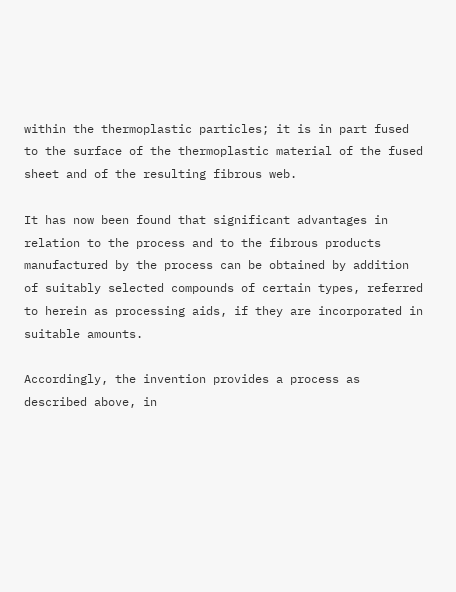within the thermoplastic particles; it is in part fused to the surface of the thermoplastic material of the fused sheet and of the resulting fibrous web.

It has now been found that significant advantages in relation to the process and to the fibrous products manufactured by the process can be obtained by addition of suitably selected compounds of certain types, referred to herein as processing aids, if they are incorporated in suitable amounts.

Accordingly, the invention provides a process as described above, in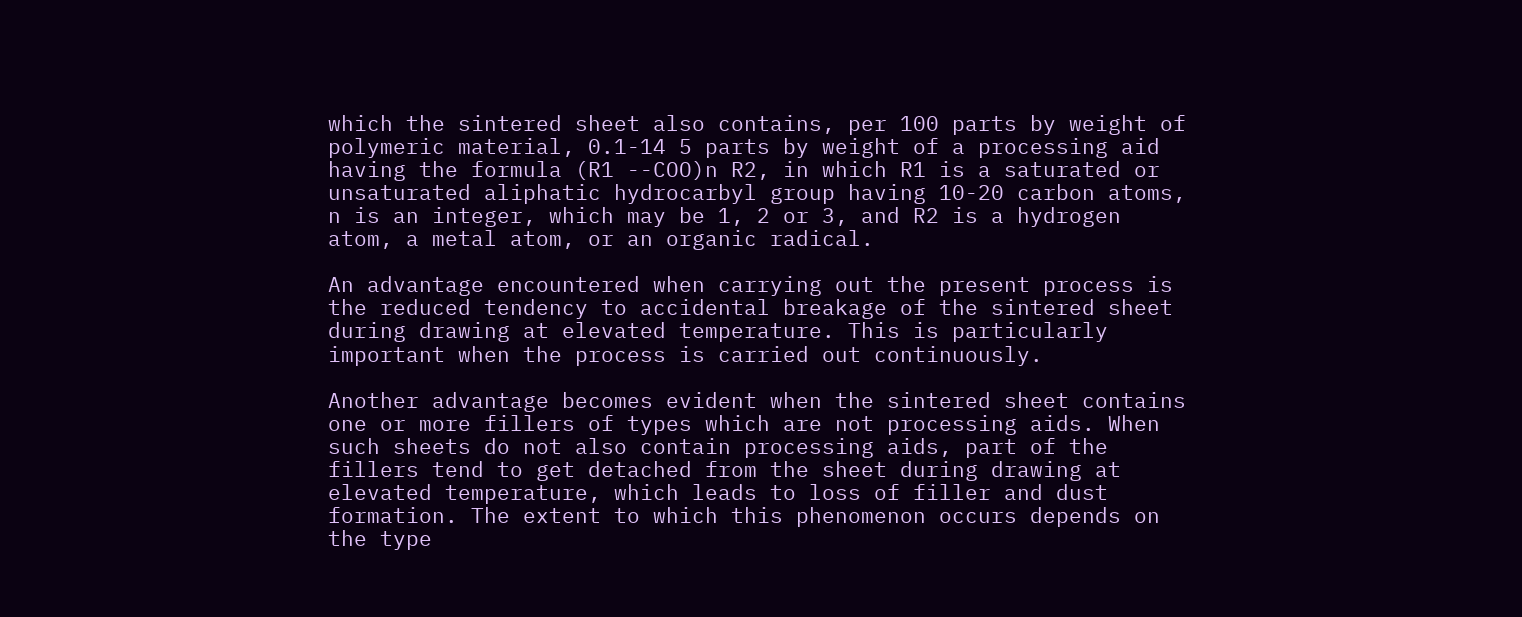which the sintered sheet also contains, per 100 parts by weight of polymeric material, 0.1-14 5 parts by weight of a processing aid having the formula (R1 --COO)n R2, in which R1 is a saturated or unsaturated aliphatic hydrocarbyl group having 10-20 carbon atoms, n is an integer, which may be 1, 2 or 3, and R2 is a hydrogen atom, a metal atom, or an organic radical.

An advantage encountered when carrying out the present process is the reduced tendency to accidental breakage of the sintered sheet during drawing at elevated temperature. This is particularly important when the process is carried out continuously.

Another advantage becomes evident when the sintered sheet contains one or more fillers of types which are not processing aids. When such sheets do not also contain processing aids, part of the fillers tend to get detached from the sheet during drawing at elevated temperature, which leads to loss of filler and dust formation. The extent to which this phenomenon occurs depends on the type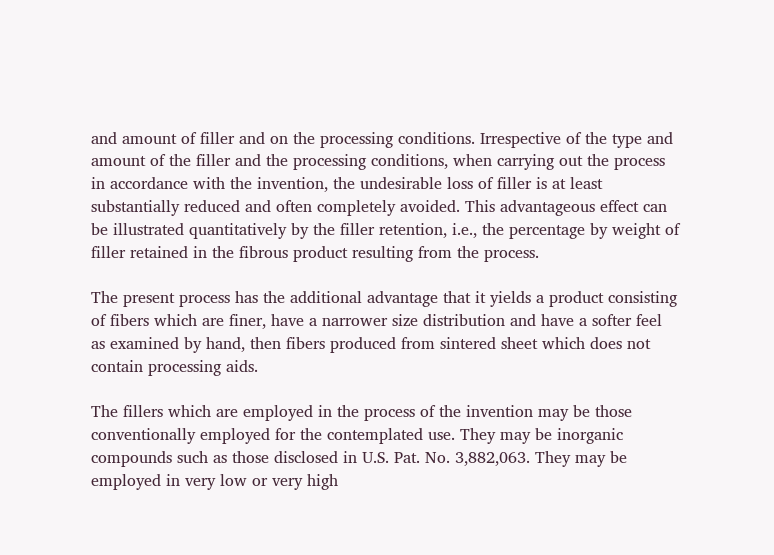and amount of filler and on the processing conditions. Irrespective of the type and amount of the filler and the processing conditions, when carrying out the process in accordance with the invention, the undesirable loss of filler is at least substantially reduced and often completely avoided. This advantageous effect can be illustrated quantitatively by the filler retention, i.e., the percentage by weight of filler retained in the fibrous product resulting from the process.

The present process has the additional advantage that it yields a product consisting of fibers which are finer, have a narrower size distribution and have a softer feel as examined by hand, then fibers produced from sintered sheet which does not contain processing aids.

The fillers which are employed in the process of the invention may be those conventionally employed for the contemplated use. They may be inorganic compounds such as those disclosed in U.S. Pat. No. 3,882,063. They may be employed in very low or very high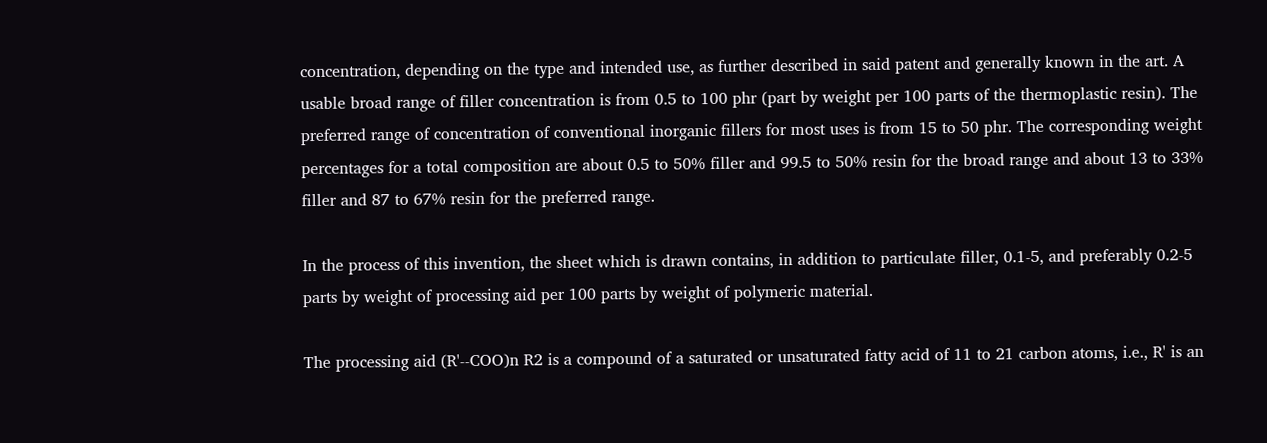concentration, depending on the type and intended use, as further described in said patent and generally known in the art. A usable broad range of filler concentration is from 0.5 to 100 phr (part by weight per 100 parts of the thermoplastic resin). The preferred range of concentration of conventional inorganic fillers for most uses is from 15 to 50 phr. The corresponding weight percentages for a total composition are about 0.5 to 50% filler and 99.5 to 50% resin for the broad range and about 13 to 33% filler and 87 to 67% resin for the preferred range.

In the process of this invention, the sheet which is drawn contains, in addition to particulate filler, 0.1-5, and preferably 0.2-5 parts by weight of processing aid per 100 parts by weight of polymeric material.

The processing aid (R'--COO)n R2 is a compound of a saturated or unsaturated fatty acid of 11 to 21 carbon atoms, i.e., R' is an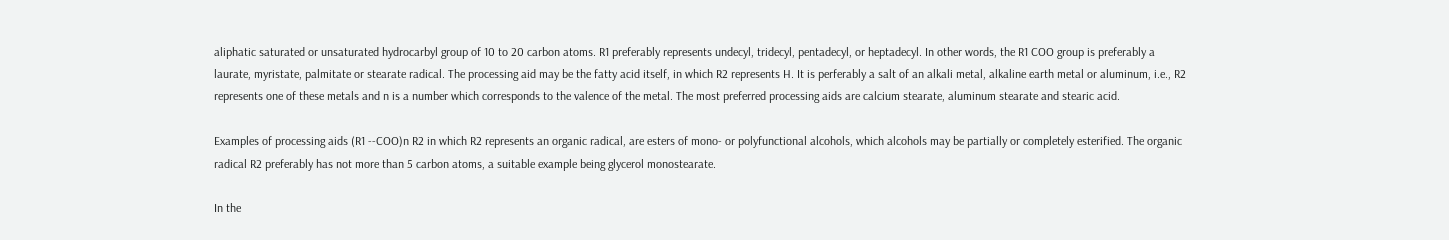aliphatic saturated or unsaturated hydrocarbyl group of 10 to 20 carbon atoms. R1 preferably represents undecyl, tridecyl, pentadecyl, or heptadecyl. In other words, the R1 COO group is preferably a laurate, myristate, palmitate or stearate radical. The processing aid may be the fatty acid itself, in which R2 represents H. It is perferably a salt of an alkali metal, alkaline earth metal or aluminum, i.e., R2 represents one of these metals and n is a number which corresponds to the valence of the metal. The most preferred processing aids are calcium stearate, aluminum stearate and stearic acid.

Examples of processing aids (R1 --COO)n R2 in which R2 represents an organic radical, are esters of mono- or polyfunctional alcohols, which alcohols may be partially or completely esterified. The organic radical R2 preferably has not more than 5 carbon atoms, a suitable example being glycerol monostearate.

In the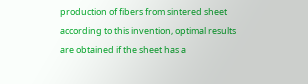production of fibers from sintered sheet according to this invention, optimal results are obtained if the sheet has a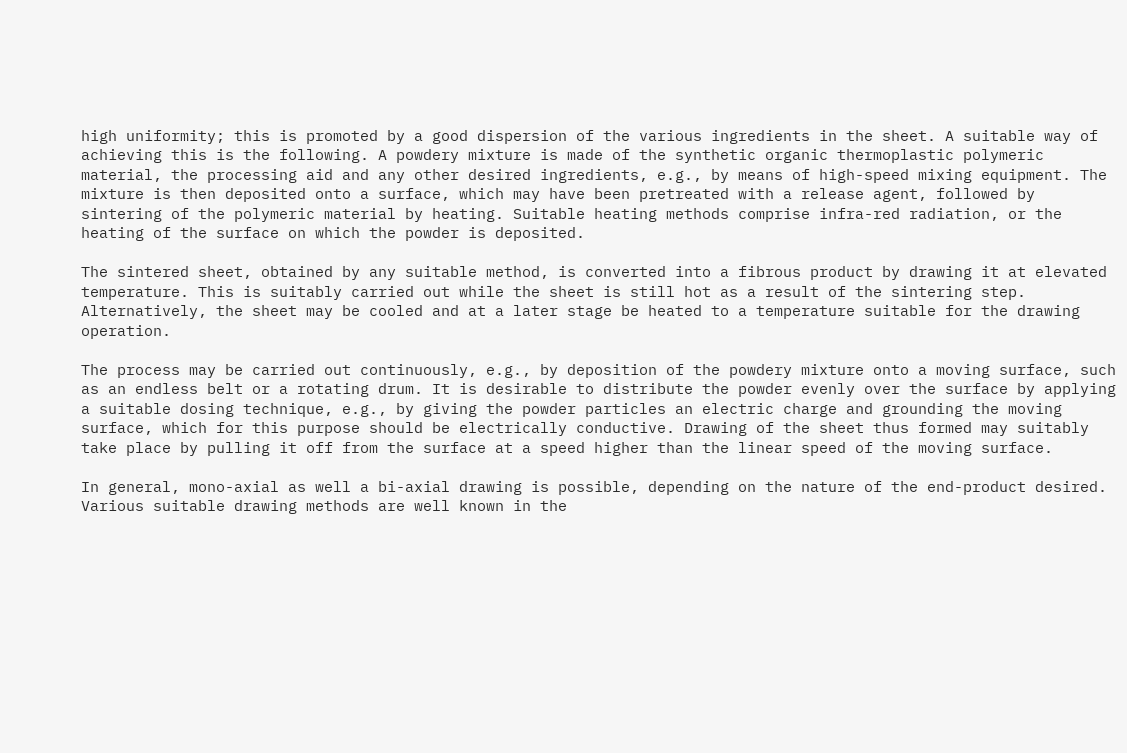high uniformity; this is promoted by a good dispersion of the various ingredients in the sheet. A suitable way of achieving this is the following. A powdery mixture is made of the synthetic organic thermoplastic polymeric material, the processing aid and any other desired ingredients, e.g., by means of high-speed mixing equipment. The mixture is then deposited onto a surface, which may have been pretreated with a release agent, followed by sintering of the polymeric material by heating. Suitable heating methods comprise infra-red radiation, or the heating of the surface on which the powder is deposited.

The sintered sheet, obtained by any suitable method, is converted into a fibrous product by drawing it at elevated temperature. This is suitably carried out while the sheet is still hot as a result of the sintering step. Alternatively, the sheet may be cooled and at a later stage be heated to a temperature suitable for the drawing operation.

The process may be carried out continuously, e.g., by deposition of the powdery mixture onto a moving surface, such as an endless belt or a rotating drum. It is desirable to distribute the powder evenly over the surface by applying a suitable dosing technique, e.g., by giving the powder particles an electric charge and grounding the moving surface, which for this purpose should be electrically conductive. Drawing of the sheet thus formed may suitably take place by pulling it off from the surface at a speed higher than the linear speed of the moving surface.

In general, mono-axial as well a bi-axial drawing is possible, depending on the nature of the end-product desired. Various suitable drawing methods are well known in the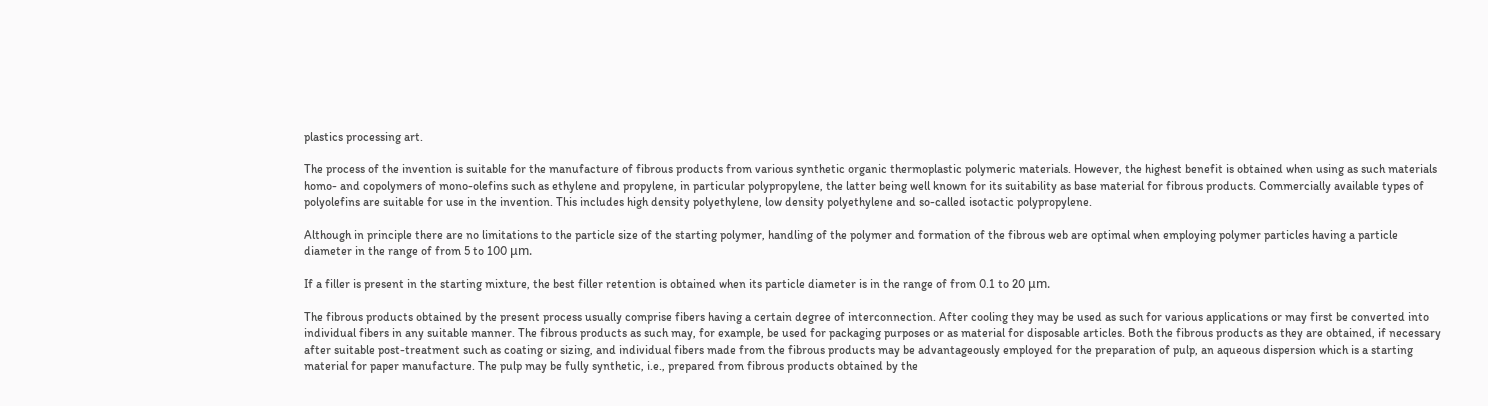plastics processing art.

The process of the invention is suitable for the manufacture of fibrous products from various synthetic organic thermoplastic polymeric materials. However, the highest benefit is obtained when using as such materials homo- and copolymers of mono-olefins such as ethylene and propylene, in particular polypropylene, the latter being well known for its suitability as base material for fibrous products. Commercially available types of polyolefins are suitable for use in the invention. This includes high density polyethylene, low density polyethylene and so-called isotactic polypropylene.

Although in principle there are no limitations to the particle size of the starting polymer, handling of the polymer and formation of the fibrous web are optimal when employing polymer particles having a particle diameter in the range of from 5 to 100 μm.

If a filler is present in the starting mixture, the best filler retention is obtained when its particle diameter is in the range of from 0.1 to 20 μm.

The fibrous products obtained by the present process usually comprise fibers having a certain degree of interconnection. After cooling they may be used as such for various applications or may first be converted into individual fibers in any suitable manner. The fibrous products as such may, for example, be used for packaging purposes or as material for disposable articles. Both the fibrous products as they are obtained, if necessary after suitable post-treatment such as coating or sizing, and individual fibers made from the fibrous products may be advantageously employed for the preparation of pulp, an aqueous dispersion which is a starting material for paper manufacture. The pulp may be fully synthetic, i.e., prepared from fibrous products obtained by the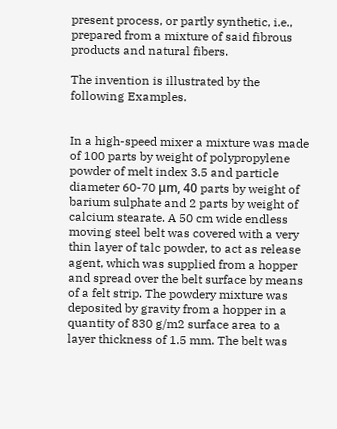present process, or partly synthetic, i.e., prepared from a mixture of said fibrous products and natural fibers.

The invention is illustrated by the following Examples.


In a high-speed mixer a mixture was made of 100 parts by weight of polypropylene powder of melt index 3.5 and particle diameter 60-70 μm, 40 parts by weight of barium sulphate and 2 parts by weight of calcium stearate. A 50 cm wide endless moving steel belt was covered with a very thin layer of talc powder, to act as release agent, which was supplied from a hopper and spread over the belt surface by means of a felt strip. The powdery mixture was deposited by gravity from a hopper in a quantity of 830 g/m2 surface area to a layer thickness of 1.5 mm. The belt was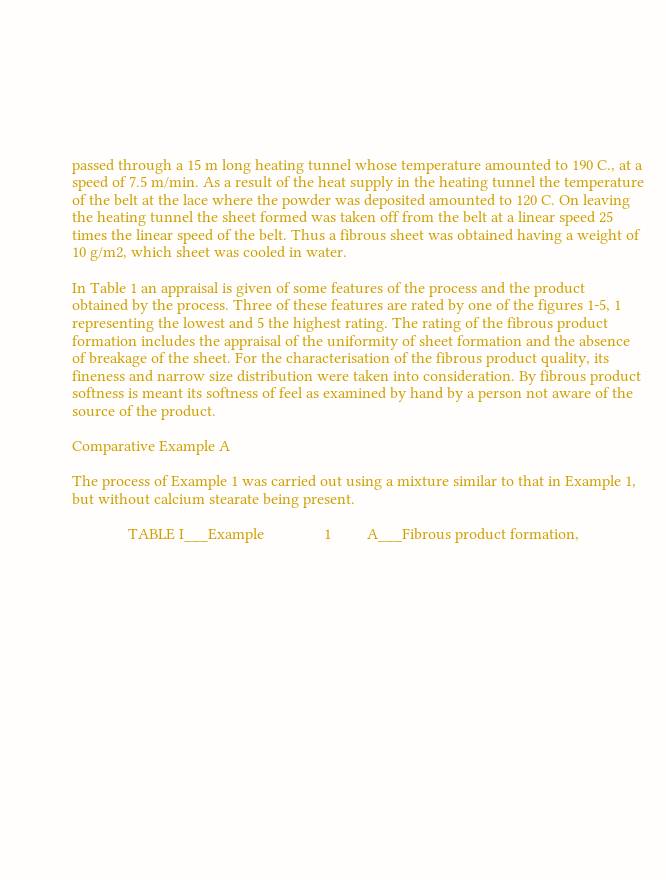passed through a 15 m long heating tunnel whose temperature amounted to 190 C., at a speed of 7.5 m/min. As a result of the heat supply in the heating tunnel the temperature of the belt at the lace where the powder was deposited amounted to 120 C. On leaving the heating tunnel the sheet formed was taken off from the belt at a linear speed 25 times the linear speed of the belt. Thus a fibrous sheet was obtained having a weight of 10 g/m2, which sheet was cooled in water.

In Table 1 an appraisal is given of some features of the process and the product obtained by the process. Three of these features are rated by one of the figures 1-5, 1 representing the lowest and 5 the highest rating. The rating of the fibrous product formation includes the appraisal of the uniformity of sheet formation and the absence of breakage of the sheet. For the characterisation of the fibrous product quality, its fineness and narrow size distribution were taken into consideration. By fibrous product softness is meant its softness of feel as examined by hand by a person not aware of the source of the product.

Comparative Example A

The process of Example 1 was carried out using a mixture similar to that in Example 1, but without calcium stearate being present.

              TABLE I___Example               1         A___Fibrous product formation,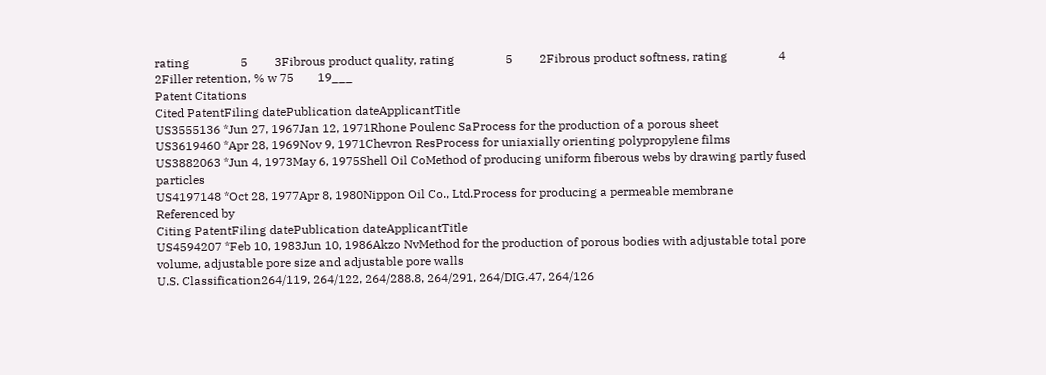rating                 5         3Fibrous product quality, rating                 5         2Fibrous product softness, rating                 4         2Filler retention, % w 75        19___
Patent Citations
Cited PatentFiling datePublication dateApplicantTitle
US3555136 *Jun 27, 1967Jan 12, 1971Rhone Poulenc SaProcess for the production of a porous sheet
US3619460 *Apr 28, 1969Nov 9, 1971Chevron ResProcess for uniaxially orienting polypropylene films
US3882063 *Jun 4, 1973May 6, 1975Shell Oil CoMethod of producing uniform fiberous webs by drawing partly fused particles
US4197148 *Oct 28, 1977Apr 8, 1980Nippon Oil Co., Ltd.Process for producing a permeable membrane
Referenced by
Citing PatentFiling datePublication dateApplicantTitle
US4594207 *Feb 10, 1983Jun 10, 1986Akzo NvMethod for the production of porous bodies with adjustable total pore volume, adjustable pore size and adjustable pore walls
U.S. Classification264/119, 264/122, 264/288.8, 264/291, 264/DIG.47, 264/126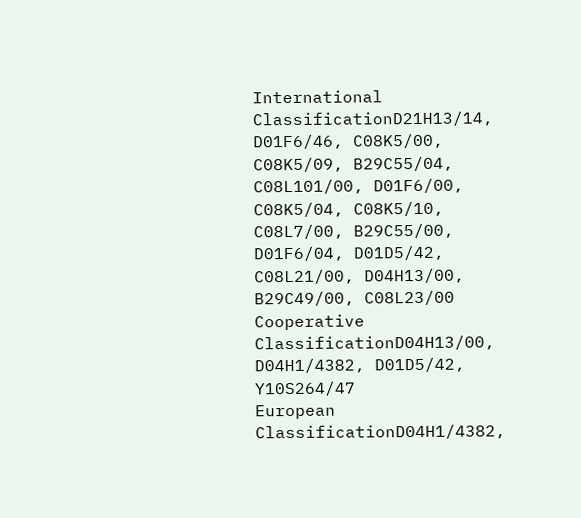International ClassificationD21H13/14, D01F6/46, C08K5/00, C08K5/09, B29C55/04, C08L101/00, D01F6/00, C08K5/04, C08K5/10, C08L7/00, B29C55/00, D01F6/04, D01D5/42, C08L21/00, D04H13/00, B29C49/00, C08L23/00
Cooperative ClassificationD04H13/00, D04H1/4382, D01D5/42, Y10S264/47
European ClassificationD04H1/4382,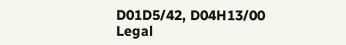D01D5/42, D04H13/00
Legal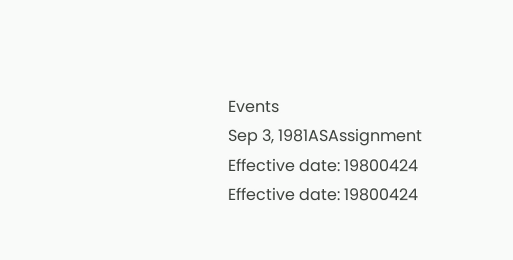Events
Sep 3, 1981ASAssignment
Effective date: 19800424
Effective date: 19800424